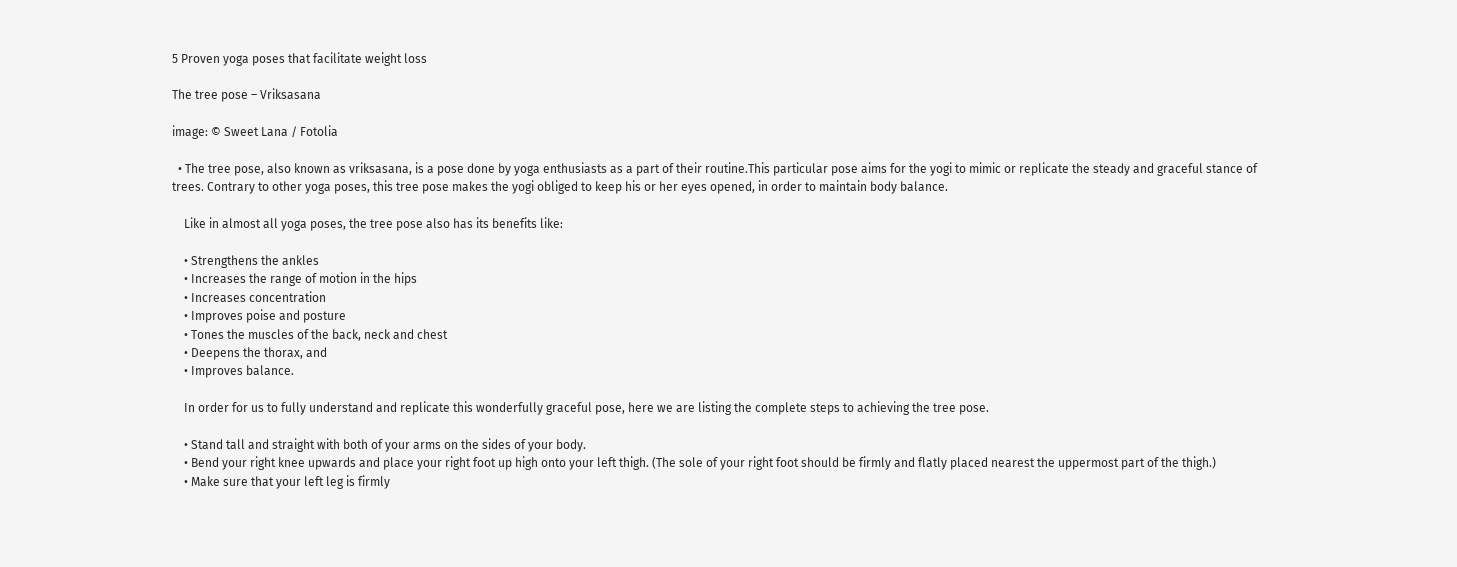5 Proven yoga poses that facilitate weight loss

The tree pose – Vriksasana

image: © Sweet Lana / Fotolia

  • The tree pose, also known as vriksasana, is a pose done by yoga enthusiasts as a part of their routine.This particular pose aims for the yogi to mimic or replicate the steady and graceful stance of trees. Contrary to other yoga poses, this tree pose makes the yogi obliged to keep his or her eyes opened, in order to maintain body balance.

    Like in almost all yoga poses, the tree pose also has its benefits like:

    • Strengthens the ankles
    • Increases the range of motion in the hips
    • Increases concentration
    • Improves poise and posture
    • Tones the muscles of the back, neck and chest
    • Deepens the thorax, and
    • Improves balance.

    In order for us to fully understand and replicate this wonderfully graceful pose, here we are listing the complete steps to achieving the tree pose.

    • Stand tall and straight with both of your arms on the sides of your body.
    • Bend your right knee upwards and place your right foot up high onto your left thigh. (The sole of your right foot should be firmly and flatly placed nearest the uppermost part of the thigh.)
    • Make sure that your left leg is firmly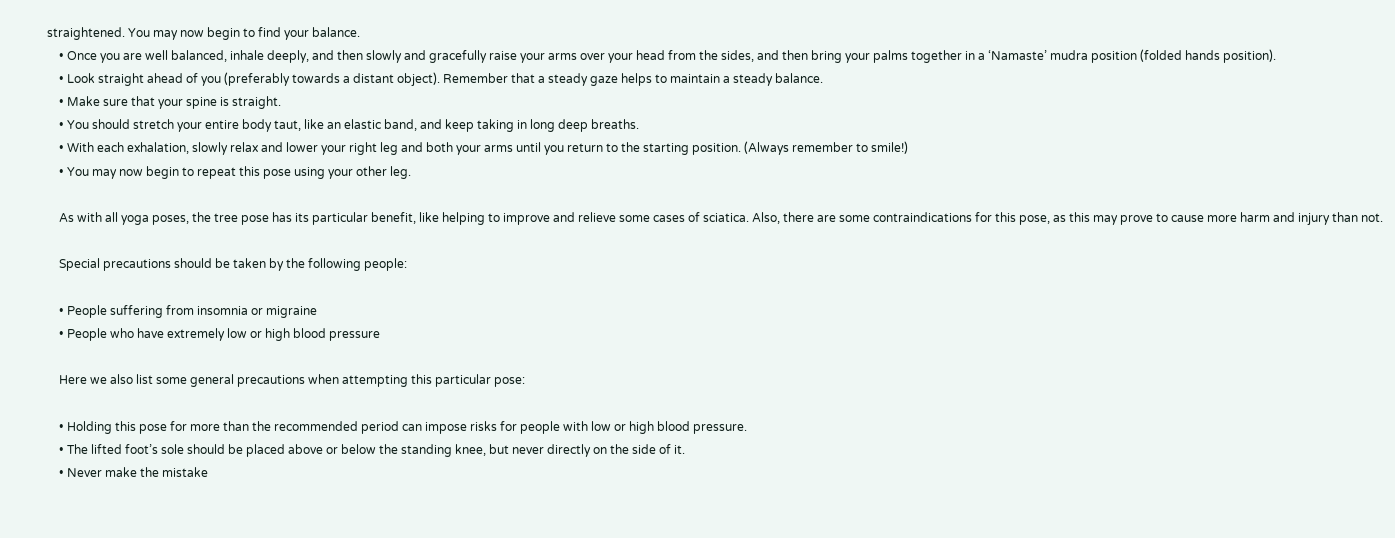straightened. You may now begin to find your balance.
    • Once you are well balanced, inhale deeply, and then slowly and gracefully raise your arms over your head from the sides, and then bring your palms together in a ‘Namaste’ mudra position (folded hands position).
    • Look straight ahead of you (preferably towards a distant object). Remember that a steady gaze helps to maintain a steady balance.
    • Make sure that your spine is straight.
    • You should stretch your entire body taut, like an elastic band, and keep taking in long deep breaths.
    • With each exhalation, slowly relax and lower your right leg and both your arms until you return to the starting position. (Always remember to smile!)
    • You may now begin to repeat this pose using your other leg.

    As with all yoga poses, the tree pose has its particular benefit, like helping to improve and relieve some cases of sciatica. Also, there are some contraindications for this pose, as this may prove to cause more harm and injury than not.

    Special precautions should be taken by the following people:

    • People suffering from insomnia or migraine
    • People who have extremely low or high blood pressure

    Here we also list some general precautions when attempting this particular pose:

    • Holding this pose for more than the recommended period can impose risks for people with low or high blood pressure.
    • The lifted foot’s sole should be placed above or below the standing knee, but never directly on the side of it.
    • Never make the mistake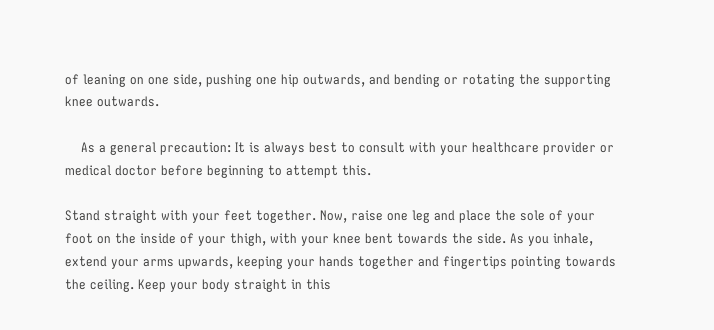of leaning on one side, pushing one hip outwards, and bending or rotating the supporting knee outwards.

    As a general precaution: It is always best to consult with your healthcare provider or medical doctor before beginning to attempt this.

Stand straight with your feet together. Now, raise one leg and place the sole of your foot on the inside of your thigh, with your knee bent towards the side. As you inhale, extend your arms upwards, keeping your hands together and fingertips pointing towards the ceiling. Keep your body straight in this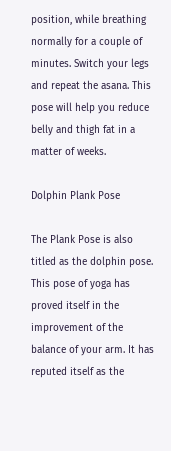position, while breathing normally for a couple of minutes. Switch your legs and repeat the asana. This pose will help you reduce belly and thigh fat in a matter of weeks.

Dolphin Plank Pose

The Plank Pose is also titled as the dolphin pose. This pose of yoga has proved itself in the improvement of the balance of your arm. It has reputed itself as the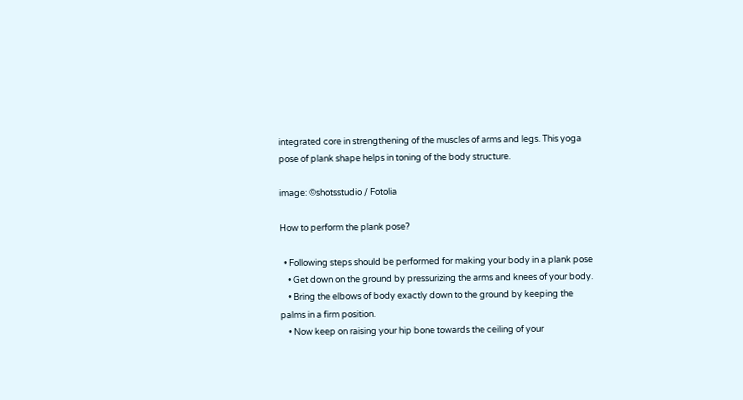integrated core in strengthening of the muscles of arms and legs. This yoga pose of plank shape helps in toning of the body structure.

image: ©shotsstudio / Fotolia

How to perform the plank pose?

  • Following steps should be performed for making your body in a plank pose
    • Get down on the ground by pressurizing the arms and knees of your body.
    • Bring the elbows of body exactly down to the ground by keeping the palms in a firm position.
    • Now keep on raising your hip bone towards the ceiling of your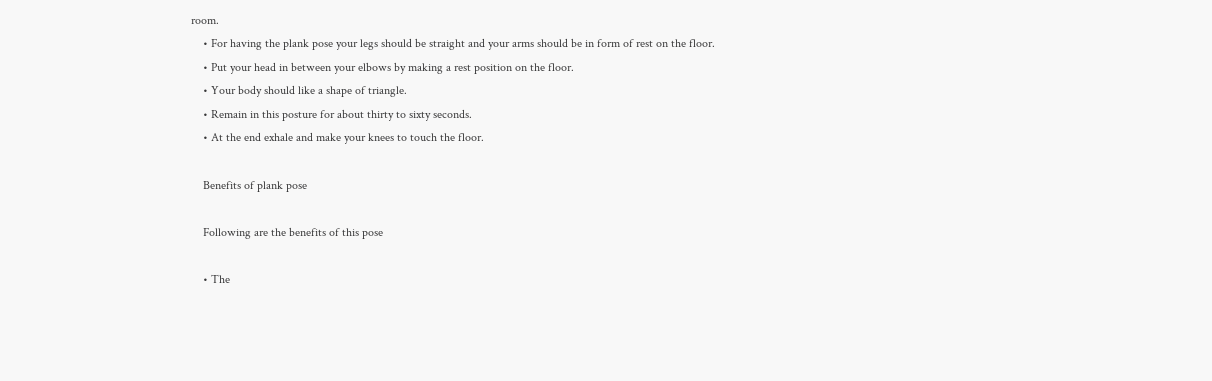room.
    • For having the plank pose your legs should be straight and your arms should be in form of rest on the floor.
    • Put your head in between your elbows by making a rest position on the floor.
    • Your body should like a shape of triangle.
    • Remain in this posture for about thirty to sixty seconds.
    • At the end exhale and make your knees to touch the floor.

    Benefits of plank pose

    Following are the benefits of this pose

    • The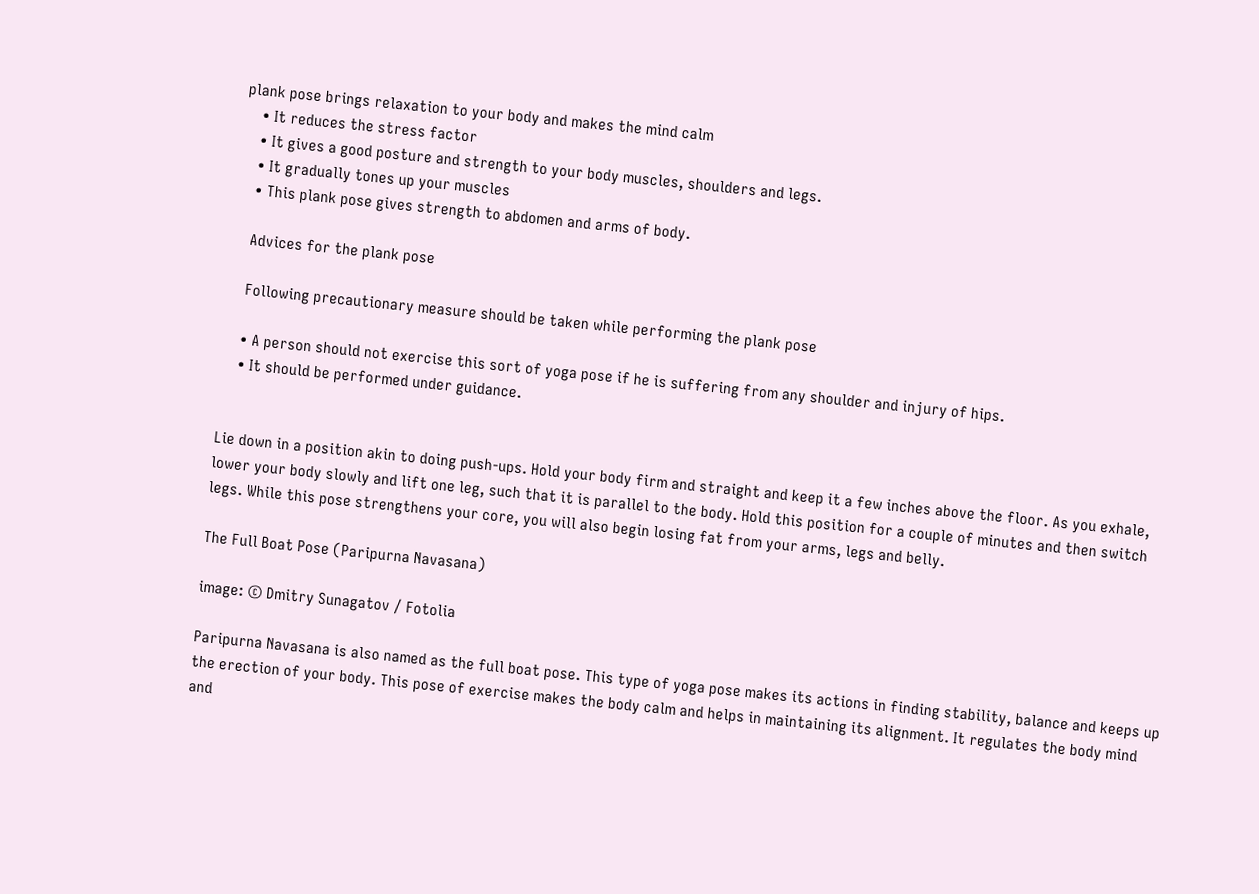plank pose brings relaxation to your body and makes the mind calm
    • It reduces the stress factor
    • It gives a good posture and strength to your body muscles, shoulders and legs.
    • It gradually tones up your muscles
    • This plank pose gives strength to abdomen and arms of body.

    Advices for the plank pose

    Following precautionary measure should be taken while performing the plank pose

    • A person should not exercise this sort of yoga pose if he is suffering from any shoulder and injury of hips.
    • It should be performed under guidance.


Lie down in a position akin to doing push-ups. Hold your body firm and straight and keep it a few inches above the floor. As you exhale, lower your body slowly and lift one leg, such that it is parallel to the body. Hold this position for a couple of minutes and then switch legs. While this pose strengthens your core, you will also begin losing fat from your arms, legs and belly.

The Full Boat Pose (Paripurna Navasana)

image: © Dmitry Sunagatov / Fotolia

Paripurna Navasana is also named as the full boat pose. This type of yoga pose makes its actions in finding stability, balance and keeps up the erection of your body. This pose of exercise makes the body calm and helps in maintaining its alignment. It regulates the body mind and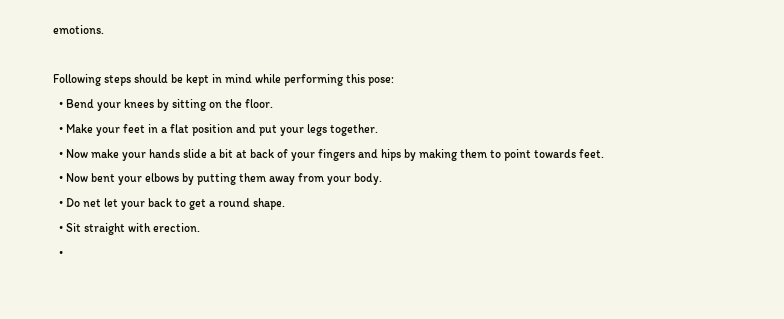emotions.

Following steps should be kept in mind while performing this pose:
  • Bend your knees by sitting on the floor.
  • Make your feet in a flat position and put your legs together.
  • Now make your hands slide a bit at back of your fingers and hips by making them to point towards feet.
  • Now bent your elbows by putting them away from your body.
  • Do net let your back to get a round shape.
  • Sit straight with erection.
  •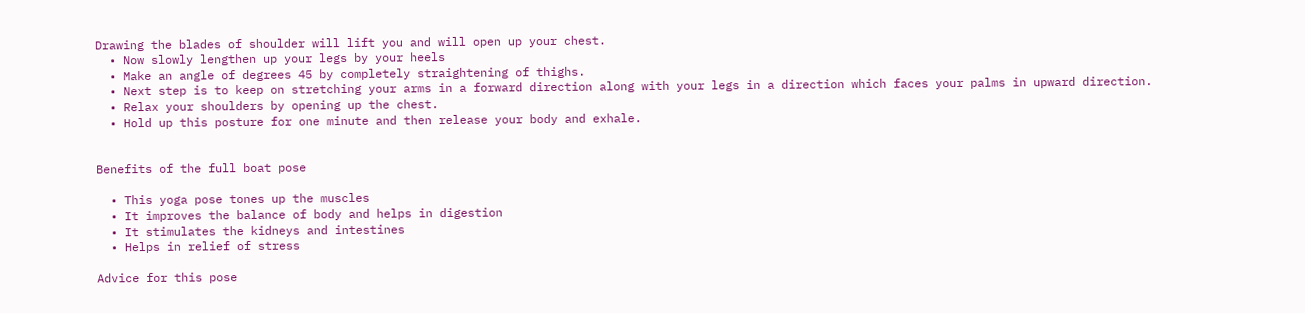Drawing the blades of shoulder will lift you and will open up your chest.
  • Now slowly lengthen up your legs by your heels
  • Make an angle of degrees 45 by completely straightening of thighs.
  • Next step is to keep on stretching your arms in a forward direction along with your legs in a direction which faces your palms in upward direction.
  • Relax your shoulders by opening up the chest.
  • Hold up this posture for one minute and then release your body and exhale.


Benefits of the full boat pose

  • This yoga pose tones up the muscles
  • It improves the balance of body and helps in digestion
  • It stimulates the kidneys and intestines
  • Helps in relief of stress

Advice for this pose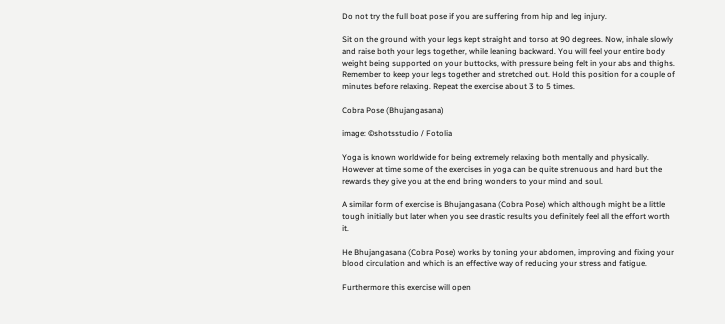Do not try the full boat pose if you are suffering from hip and leg injury.

Sit on the ground with your legs kept straight and torso at 90 degrees. Now, inhale slowly and raise both your legs together, while leaning backward. You will feel your entire body weight being supported on your buttocks, with pressure being felt in your abs and thighs. Remember to keep your legs together and stretched out. Hold this position for a couple of minutes before relaxing. Repeat the exercise about 3 to 5 times.

Cobra Pose (Bhujangasana)

image: ©shotsstudio / Fotolia

Yoga is known worldwide for being extremely relaxing both mentally and physically. However at time some of the exercises in yoga can be quite strenuous and hard but the rewards they give you at the end bring wonders to your mind and soul.

A similar form of exercise is Bhujangasana (Cobra Pose) which although might be a little tough initially but later when you see drastic results you definitely feel all the effort worth it.

He Bhujangasana (Cobra Pose) works by toning your abdomen, improving and fixing your blood circulation and which is an effective way of reducing your stress and fatigue.

Furthermore this exercise will open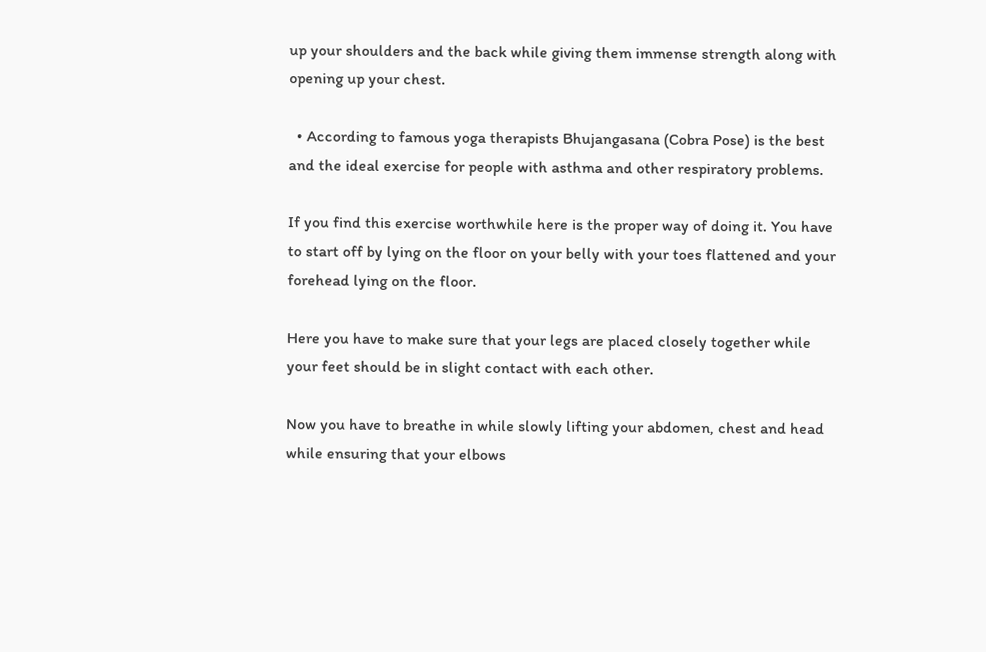up your shoulders and the back while giving them immense strength along with opening up your chest.

  • According to famous yoga therapists Bhujangasana (Cobra Pose) is the best and the ideal exercise for people with asthma and other respiratory problems.

If you find this exercise worthwhile here is the proper way of doing it. You have to start off by lying on the floor on your belly with your toes flattened and your forehead lying on the floor.

Here you have to make sure that your legs are placed closely together while your feet should be in slight contact with each other.

Now you have to breathe in while slowly lifting your abdomen, chest and head while ensuring that your elbows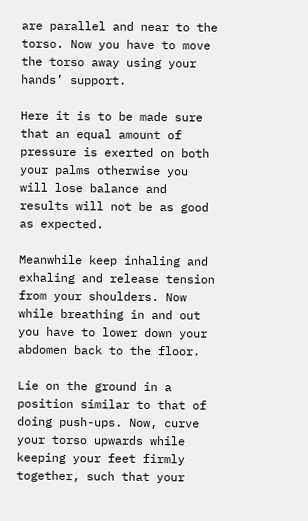are parallel and near to the torso. Now you have to move the torso away using your hands’ support.

Here it is to be made sure that an equal amount of pressure is exerted on both your palms otherwise you will lose balance and results will not be as good as expected.

Meanwhile keep inhaling and exhaling and release tension from your shoulders. Now while breathing in and out you have to lower down your abdomen back to the floor.

Lie on the ground in a position similar to that of doing push-ups. Now, curve your torso upwards while keeping your feet firmly together, such that your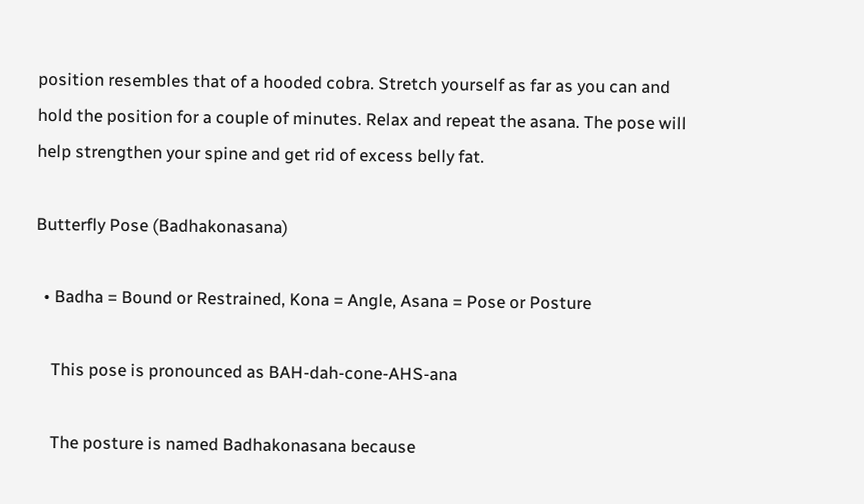position resembles that of a hooded cobra. Stretch yourself as far as you can and hold the position for a couple of minutes. Relax and repeat the asana. The pose will help strengthen your spine and get rid of excess belly fat.

Butterfly Pose (Badhakonasana)

  • Badha = Bound or Restrained, Kona = Angle, Asana = Pose or Posture

    This pose is pronounced as BAH-dah-cone-AHS-ana

    The posture is named Badhakonasana because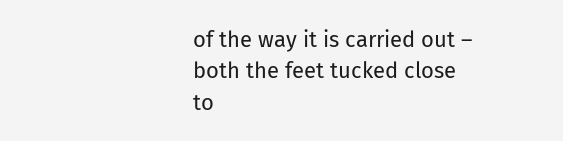of the way it is carried out – both the feet tucked close to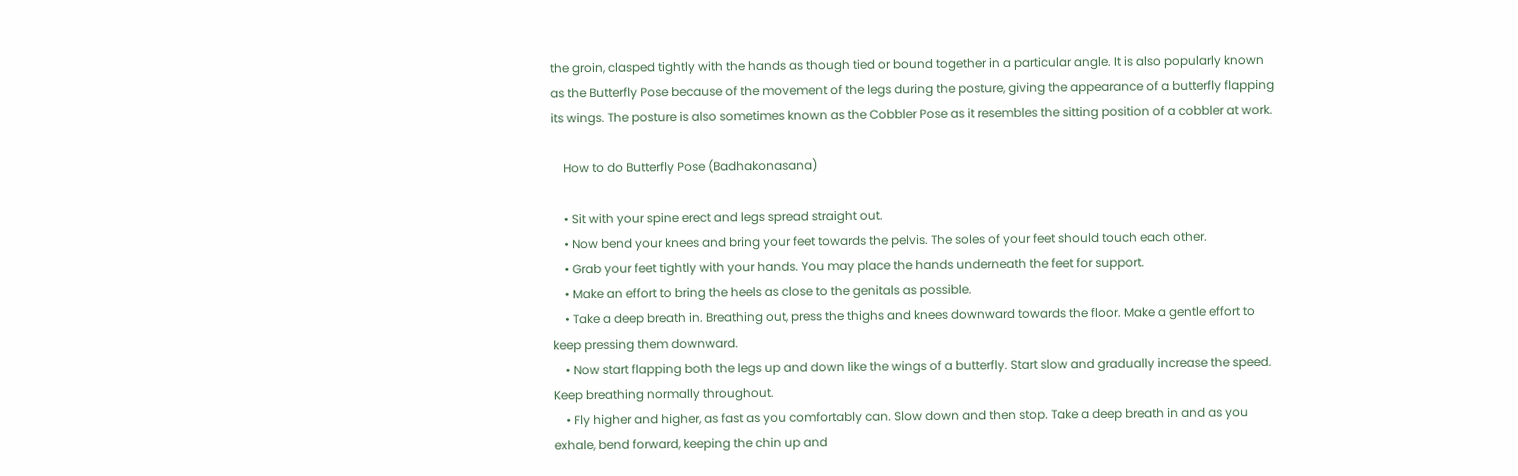the groin, clasped tightly with the hands as though tied or bound together in a particular angle. It is also popularly known as the Butterfly Pose because of the movement of the legs during the posture, giving the appearance of a butterfly flapping its wings. The posture is also sometimes known as the Cobbler Pose as it resembles the sitting position of a cobbler at work.

    How to do Butterfly Pose (Badhakonasana)

    • Sit with your spine erect and legs spread straight out.
    • Now bend your knees and bring your feet towards the pelvis. The soles of your feet should touch each other.
    • Grab your feet tightly with your hands. You may place the hands underneath the feet for support.
    • Make an effort to bring the heels as close to the genitals as possible.
    • Take a deep breath in. Breathing out, press the thighs and knees downward towards the floor. Make a gentle effort to keep pressing them downward.
    • Now start flapping both the legs up and down like the wings of a butterfly. Start slow and gradually increase the speed. Keep breathing normally throughout.
    • Fly higher and higher, as fast as you comfortably can. Slow down and then stop. Take a deep breath in and as you exhale, bend forward, keeping the chin up and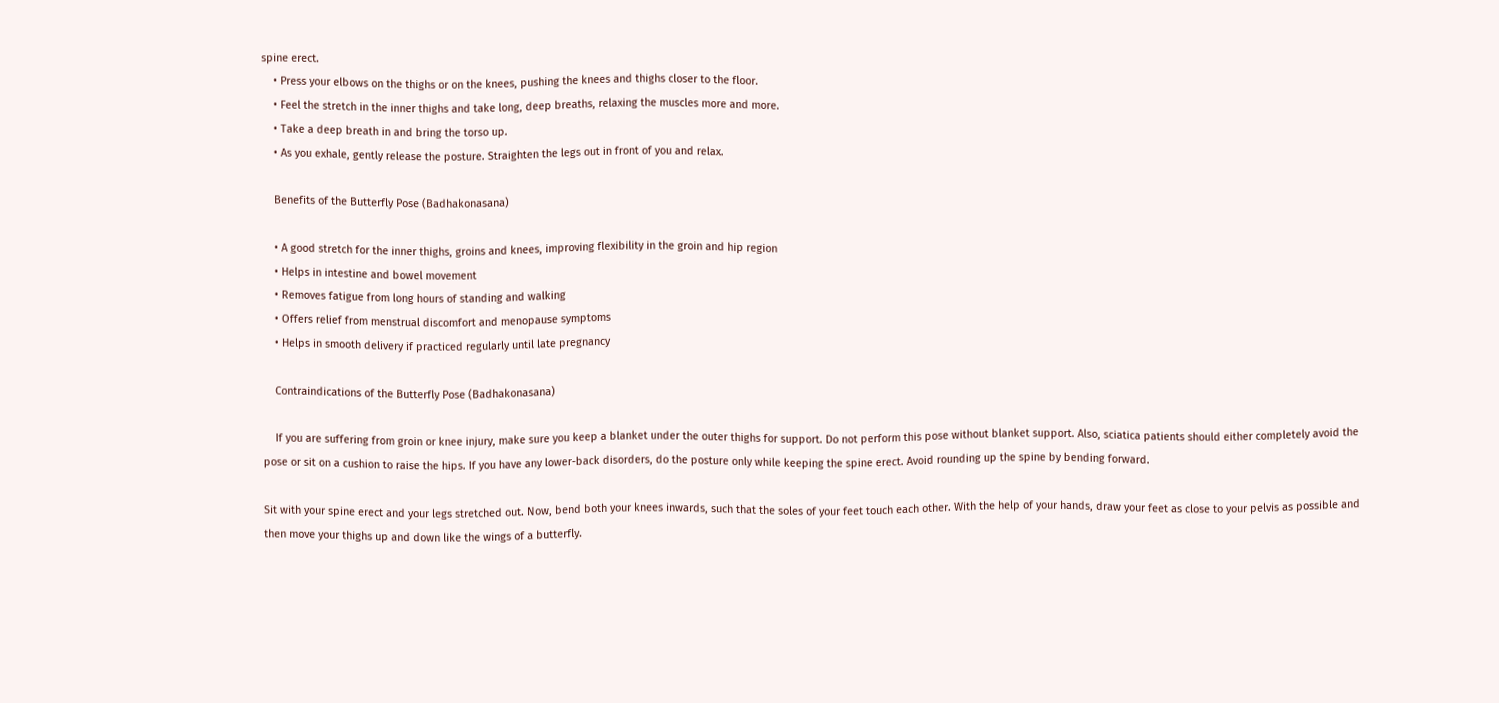spine erect.
    • Press your elbows on the thighs or on the knees, pushing the knees and thighs closer to the floor.
    • Feel the stretch in the inner thighs and take long, deep breaths, relaxing the muscles more and more.
    • Take a deep breath in and bring the torso up.
    • As you exhale, gently release the posture. Straighten the legs out in front of you and relax.

    Benefits of the Butterfly Pose (Badhakonasana)

    • A good stretch for the inner thighs, groins and knees, improving flexibility in the groin and hip region
    • Helps in intestine and bowel movement
    • Removes fatigue from long hours of standing and walking
    • Offers relief from menstrual discomfort and menopause symptoms
    • Helps in smooth delivery if practiced regularly until late pregnancy

    Contraindications of the Butterfly Pose (Badhakonasana)

    If you are suffering from groin or knee injury, make sure you keep a blanket under the outer thighs for support. Do not perform this pose without blanket support. Also, sciatica patients should either completely avoid the pose or sit on a cushion to raise the hips. If you have any lower-back disorders, do the posture only while keeping the spine erect. Avoid rounding up the spine by bending forward.

Sit with your spine erect and your legs stretched out. Now, bend both your knees inwards, such that the soles of your feet touch each other. With the help of your hands, draw your feet as close to your pelvis as possible and then move your thighs up and down like the wings of a butterfly.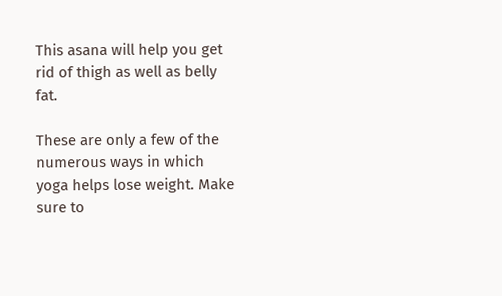This asana will help you get rid of thigh as well as belly fat.

These are only a few of the numerous ways in which yoga helps lose weight. Make sure to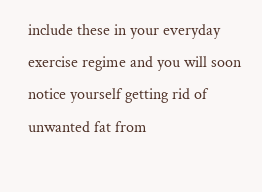include these in your everyday exercise regime and you will soon notice yourself getting rid of unwanted fat from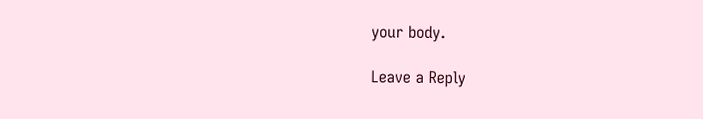your body.

Leave a Reply